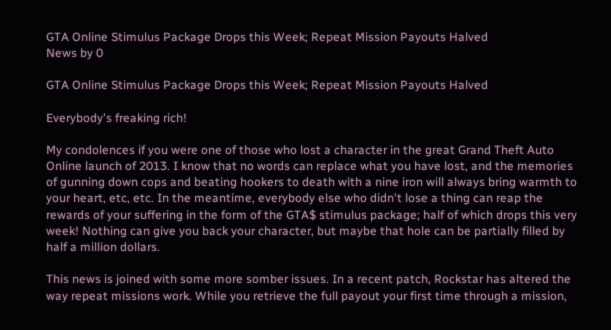GTA Online Stimulus Package Drops this Week; Repeat Mission Payouts Halved
News by 0

GTA Online Stimulus Package Drops this Week; Repeat Mission Payouts Halved

Everybody's freaking rich!

My condolences if you were one of those who lost a character in the great Grand Theft Auto Online launch of 2013. I know that no words can replace what you have lost, and the memories of gunning down cops and beating hookers to death with a nine iron will always bring warmth to your heart, etc, etc. In the meantime, everybody else who didn't lose a thing can reap the rewards of your suffering in the form of the GTA$ stimulus package; half of which drops this very week! Nothing can give you back your character, but maybe that hole can be partially filled by half a million dollars.

This news is joined with some more somber issues. In a recent patch, Rockstar has altered the way repeat missions work. While you retrieve the full payout your first time through a mission,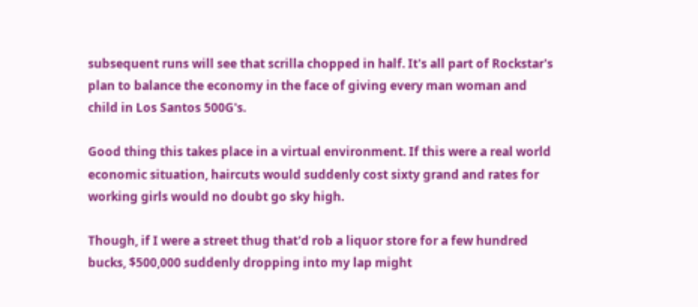subsequent runs will see that scrilla chopped in half. It's all part of Rockstar's plan to balance the economy in the face of giving every man woman and child in Los Santos 500G's.

Good thing this takes place in a virtual environment. If this were a real world economic situation, haircuts would suddenly cost sixty grand and rates for working girls would no doubt go sky high.

Though, if I were a street thug that'd rob a liquor store for a few hundred bucks, $500,000 suddenly dropping into my lap might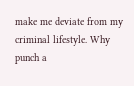make me deviate from my criminal lifestyle. Why punch a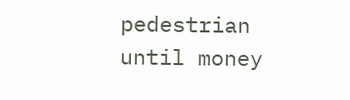pedestrian until money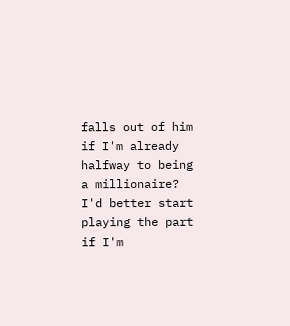falls out of him if I'm already halfway to being a millionaire? I'd better start playing the part if I'm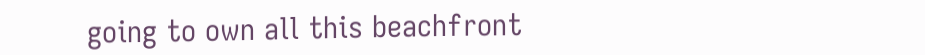going to own all this beachfront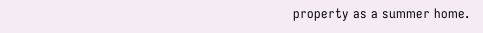property as a summer home.